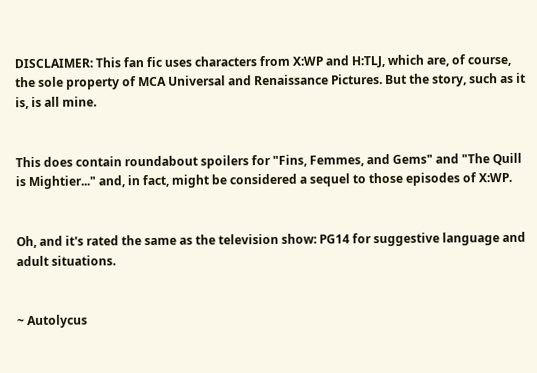DISCLAIMER: This fan fic uses characters from X:WP and H:TLJ, which are, of course, the sole property of MCA Universal and Renaissance Pictures. But the story, such as it is, is all mine.


This does contain roundabout spoilers for "Fins, Femmes, and Gems" and "The Quill is Mightier..." and, in fact, might be considered a sequel to those episodes of X:WP.


Oh, and it's rated the same as the television show: PG14 for suggestive language and adult situations.


~ Autolycus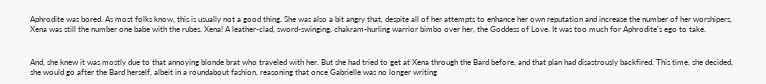Aphrodite was bored. As most folks know, this is usually not a good thing. She was also a bit angry that, despite all of her attempts to enhance her own reputation and increase the number of her worshipers, Xena was still the number one babe with the rubes. Xena! A leather-clad, sword-swinging, chakram-hurling warrior bimbo over her, the Goddess of Love. It was too much for Aphrodite's ego to take.


And, she knew it was mostly due to that annoying blonde brat who traveled with her. But she had tried to get at Xena through the Bard before, and that plan had disastrously backfired. This time, she decided, she would go after the Bard herself, albeit in a roundabout fashion, reasoning that once Gabrielle was no longer writing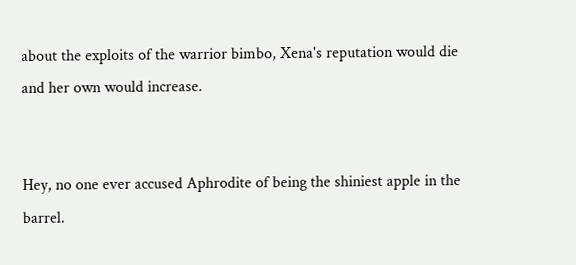about the exploits of the warrior bimbo, Xena's reputation would die and her own would increase.


Hey, no one ever accused Aphrodite of being the shiniest apple in the barrel.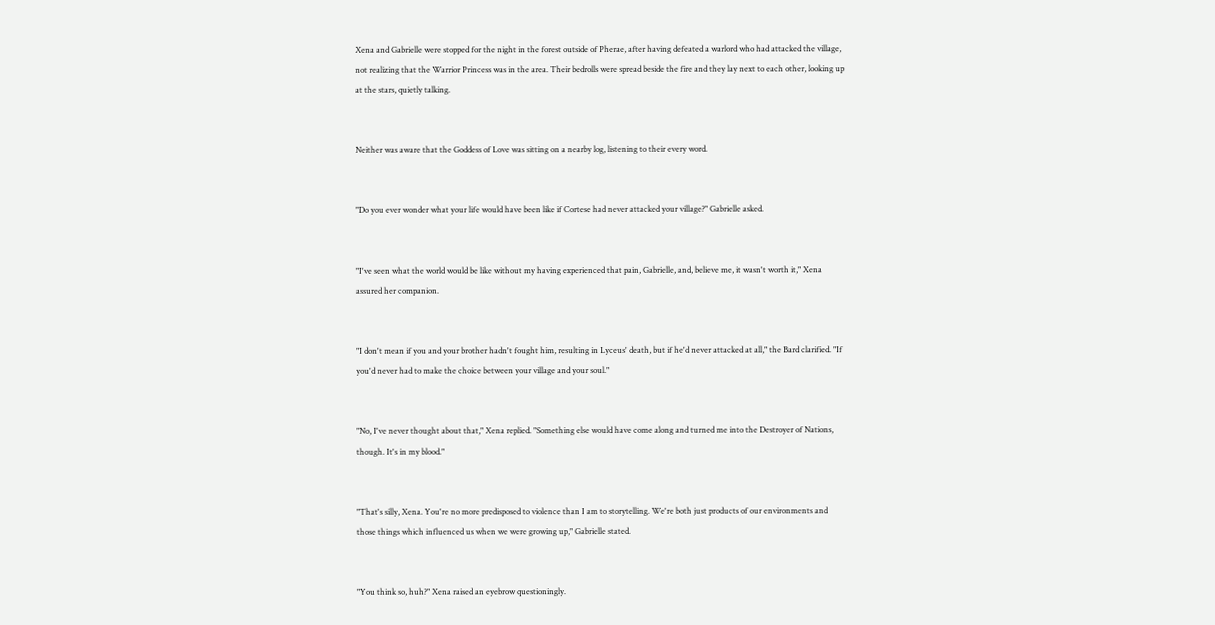Xena and Gabrielle were stopped for the night in the forest outside of Pherae, after having defeated a warlord who had attacked the village, not realizing that the Warrior Princess was in the area. Their bedrolls were spread beside the fire and they lay next to each other, looking up at the stars, quietly talking.


Neither was aware that the Goddess of Love was sitting on a nearby log, listening to their every word.


"Do you ever wonder what your life would have been like if Cortese had never attacked your village?" Gabrielle asked.


"I've seen what the world would be like without my having experienced that pain, Gabrielle, and, believe me, it wasn't worth it," Xena assured her companion.


"I don't mean if you and your brother hadn't fought him, resulting in Lyceus' death, but if he'd never attacked at all," the Bard clarified. "If you'd never had to make the choice between your village and your soul."


"No, I've never thought about that," Xena replied. "Something else would have come along and turned me into the Destroyer of Nations, though. It's in my blood."


"That's silly, Xena. You're no more predisposed to violence than I am to storytelling. We're both just products of our environments and those things which influenced us when we were growing up," Gabrielle stated.


"You think so, huh?" Xena raised an eyebrow questioningly.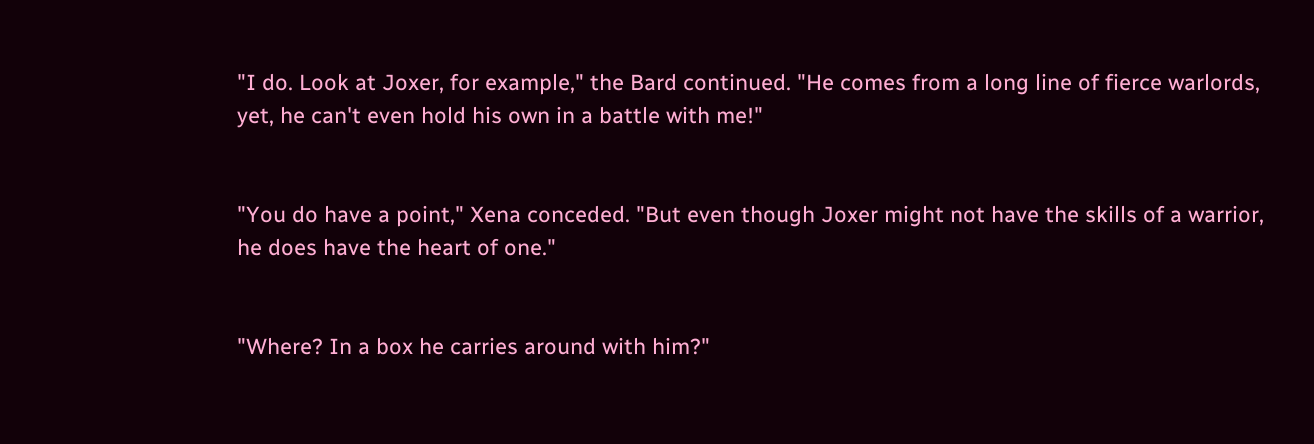"I do. Look at Joxer, for example," the Bard continued. "He comes from a long line of fierce warlords, yet, he can't even hold his own in a battle with me!"


"You do have a point," Xena conceded. "But even though Joxer might not have the skills of a warrior, he does have the heart of one."


"Where? In a box he carries around with him?"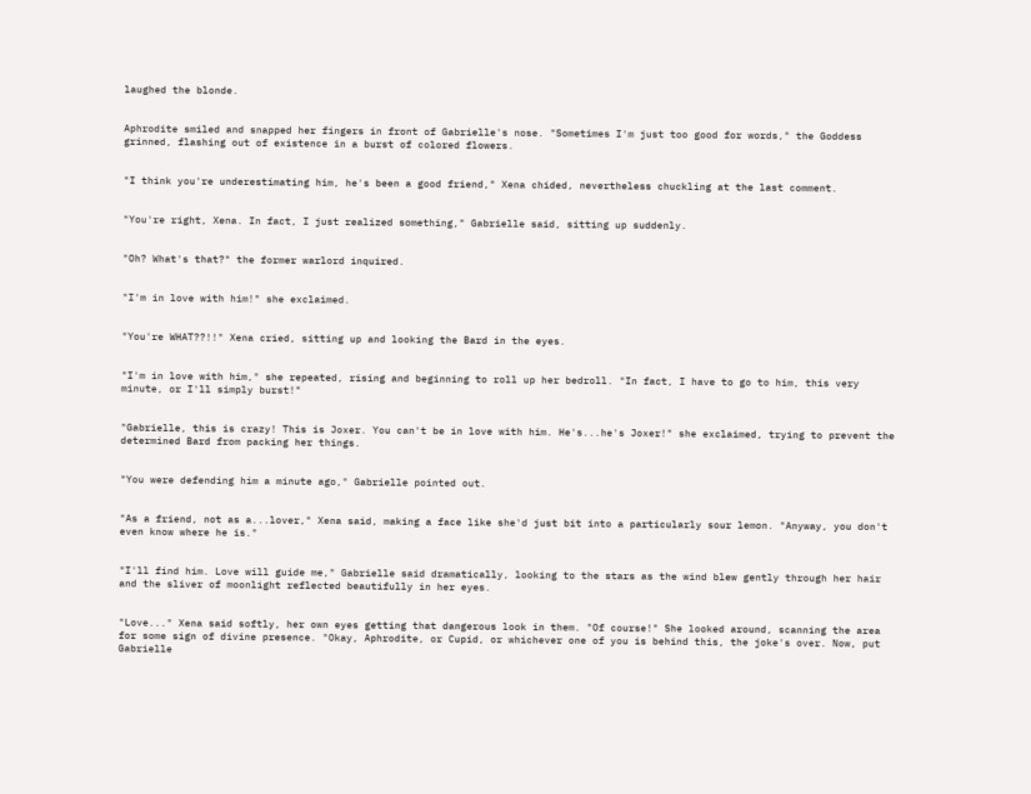laughed the blonde.


Aphrodite smiled and snapped her fingers in front of Gabrielle's nose. "Sometimes I'm just too good for words," the Goddess grinned, flashing out of existence in a burst of colored flowers.


"I think you're underestimating him, he's been a good friend," Xena chided, nevertheless chuckling at the last comment.


"You're right, Xena. In fact, I just realized something," Gabrielle said, sitting up suddenly.


"Oh? What's that?" the former warlord inquired.


"I'm in love with him!" she exclaimed.


"You're WHAT??!!" Xena cried, sitting up and looking the Bard in the eyes.


"I'm in love with him," she repeated, rising and beginning to roll up her bedroll. "In fact, I have to go to him, this very minute, or I'll simply burst!"


"Gabrielle, this is crazy! This is Joxer. You can't be in love with him. He's...he's Joxer!" she exclaimed, trying to prevent the determined Bard from packing her things.


"You were defending him a minute ago," Gabrielle pointed out.


"As a friend, not as a...lover," Xena said, making a face like she'd just bit into a particularly sour lemon. "Anyway, you don't even know where he is."


"I'll find him. Love will guide me," Gabrielle said dramatically, looking to the stars as the wind blew gently through her hair and the sliver of moonlight reflected beautifully in her eyes.


"Love..." Xena said softly, her own eyes getting that dangerous look in them. "Of course!" She looked around, scanning the area for some sign of divine presence. "Okay, Aphrodite, or Cupid, or whichever one of you is behind this, the joke's over. Now, put Gabrielle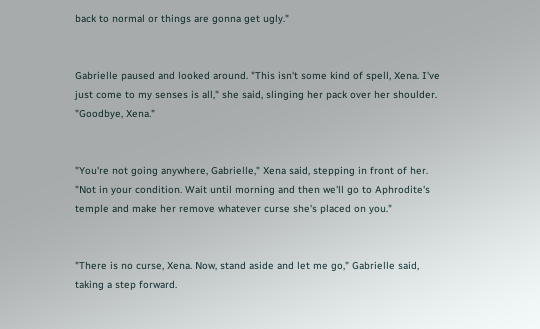back to normal or things are gonna get ugly."


Gabrielle paused and looked around. "This isn't some kind of spell, Xena. I've just come to my senses is all," she said, slinging her pack over her shoulder. "Goodbye, Xena."


"You're not going anywhere, Gabrielle," Xena said, stepping in front of her. "Not in your condition. Wait until morning and then we'll go to Aphrodite's temple and make her remove whatever curse she's placed on you."


"There is no curse, Xena. Now, stand aside and let me go," Gabrielle said, taking a step forward.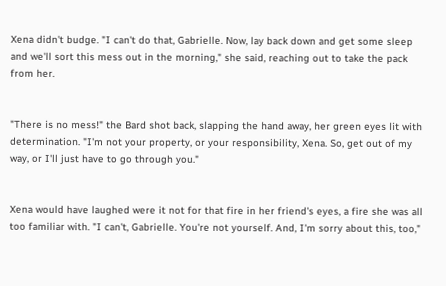Xena didn't budge. "I can't do that, Gabrielle. Now, lay back down and get some sleep and we'll sort this mess out in the morning," she said, reaching out to take the pack from her.


"There is no mess!" the Bard shot back, slapping the hand away, her green eyes lit with determination. "I'm not your property, or your responsibility, Xena. So, get out of my way, or I'll just have to go through you."


Xena would have laughed were it not for that fire in her friend's eyes, a fire she was all too familiar with. "I can't, Gabrielle. You're not yourself. And, I'm sorry about this, too,"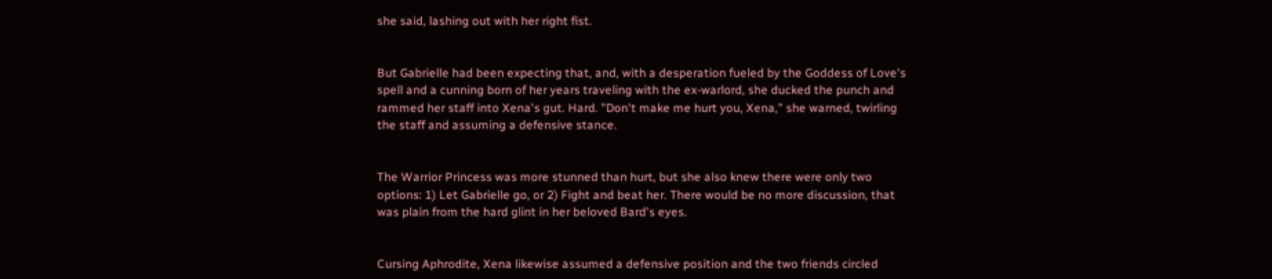she said, lashing out with her right fist.


But Gabrielle had been expecting that, and, with a desperation fueled by the Goddess of Love's spell and a cunning born of her years traveling with the ex-warlord, she ducked the punch and rammed her staff into Xena's gut. Hard. "Don't make me hurt you, Xena," she warned, twirling the staff and assuming a defensive stance.


The Warrior Princess was more stunned than hurt, but she also knew there were only two options: 1) Let Gabrielle go, or 2) Fight and beat her. There would be no more discussion, that was plain from the hard glint in her beloved Bard's eyes.


Cursing Aphrodite, Xena likewise assumed a defensive position and the two friends circled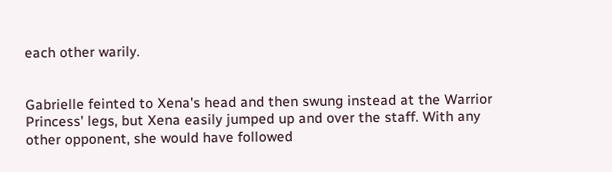each other warily.


Gabrielle feinted to Xena's head and then swung instead at the Warrior Princess' legs, but Xena easily jumped up and over the staff. With any other opponent, she would have followed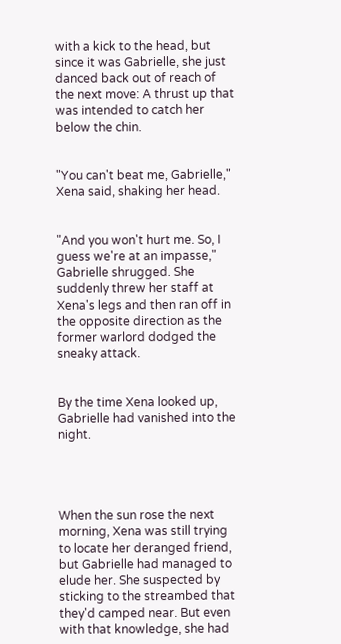with a kick to the head, but since it was Gabrielle, she just danced back out of reach of the next move: A thrust up that was intended to catch her below the chin.


"You can't beat me, Gabrielle," Xena said, shaking her head.


"And you won't hurt me. So, I guess we're at an impasse," Gabrielle shrugged. She suddenly threw her staff at Xena's legs and then ran off in the opposite direction as the former warlord dodged the sneaky attack.


By the time Xena looked up, Gabrielle had vanished into the night.




When the sun rose the next morning, Xena was still trying to locate her deranged friend, but Gabrielle had managed to elude her. She suspected by sticking to the streambed that they'd camped near. But even with that knowledge, she had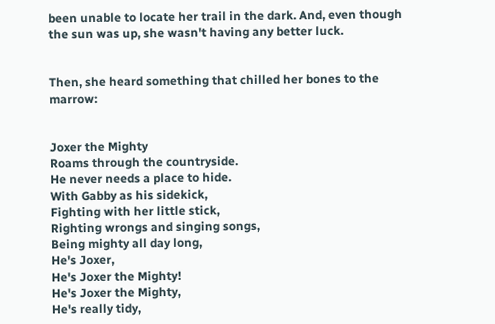been unable to locate her trail in the dark. And, even though the sun was up, she wasn't having any better luck.


Then, she heard something that chilled her bones to the marrow:


Joxer the Mighty
Roams through the countryside.
He never needs a place to hide.
With Gabby as his sidekick,
Fighting with her little stick,
Righting wrongs and singing songs,
Being mighty all day long,
He's Joxer,
He's Joxer the Mighty!
He's Joxer the Mighty,
He's really tidy,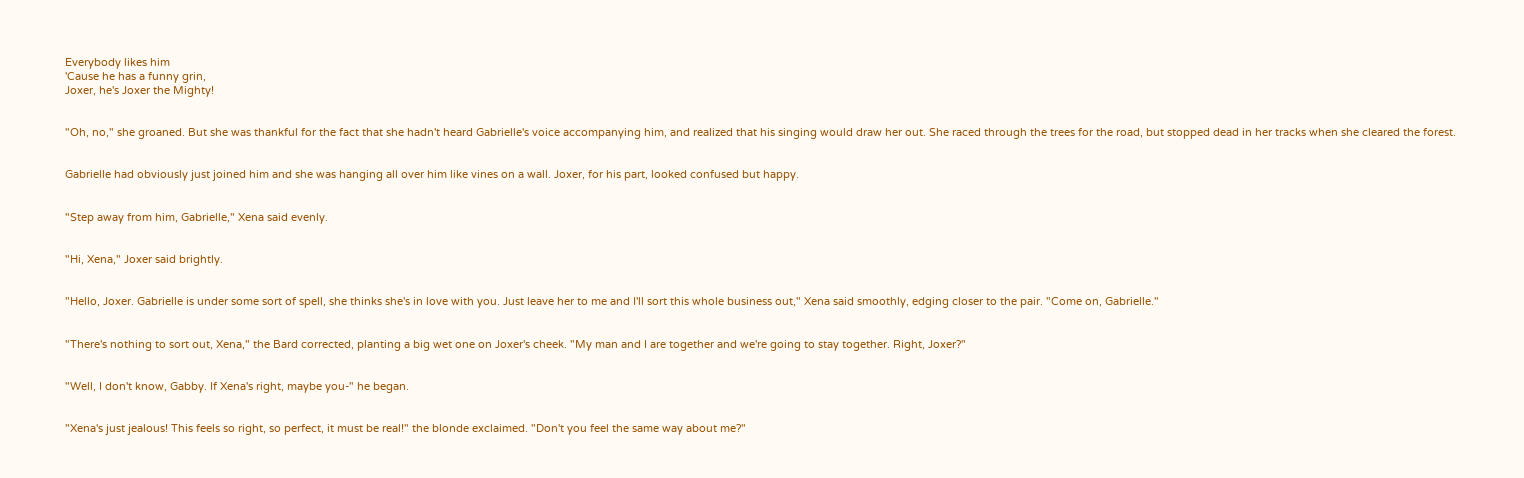Everybody likes him
'Cause he has a funny grin,
Joxer, he's Joxer the Mighty!


"Oh, no," she groaned. But she was thankful for the fact that she hadn't heard Gabrielle's voice accompanying him, and realized that his singing would draw her out. She raced through the trees for the road, but stopped dead in her tracks when she cleared the forest.


Gabrielle had obviously just joined him and she was hanging all over him like vines on a wall. Joxer, for his part, looked confused but happy.


"Step away from him, Gabrielle," Xena said evenly.


"Hi, Xena," Joxer said brightly.


"Hello, Joxer. Gabrielle is under some sort of spell, she thinks she's in love with you. Just leave her to me and I'll sort this whole business out," Xena said smoothly, edging closer to the pair. "Come on, Gabrielle."


"There's nothing to sort out, Xena," the Bard corrected, planting a big wet one on Joxer's cheek. "My man and I are together and we're going to stay together. Right, Joxer?"


"Well, I don't know, Gabby. If Xena's right, maybe you-" he began.


"Xena's just jealous! This feels so right, so perfect, it must be real!" the blonde exclaimed. "Don't you feel the same way about me?"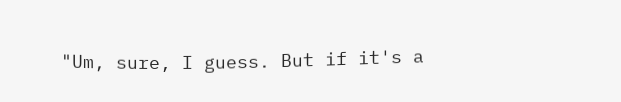"Um, sure, I guess. But if it's a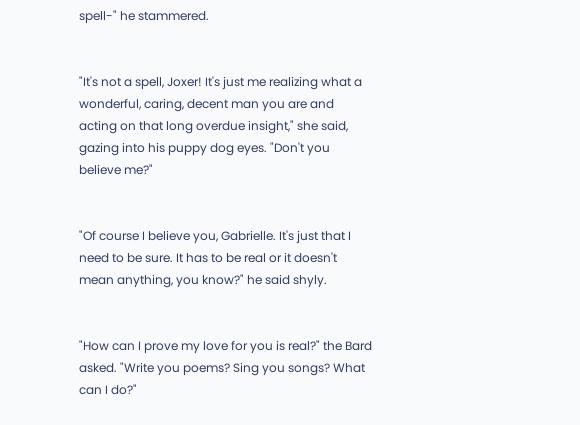spell-" he stammered.


"It's not a spell, Joxer! It's just me realizing what a wonderful, caring, decent man you are and acting on that long overdue insight," she said, gazing into his puppy dog eyes. "Don't you believe me?"


"Of course I believe you, Gabrielle. It's just that I need to be sure. It has to be real or it doesn't mean anything, you know?" he said shyly.


"How can I prove my love for you is real?" the Bard asked. "Write you poems? Sing you songs? What can I do?"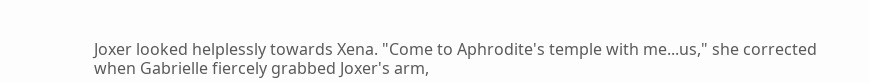Joxer looked helplessly towards Xena. "Come to Aphrodite's temple with me...us," she corrected when Gabrielle fiercely grabbed Joxer's arm,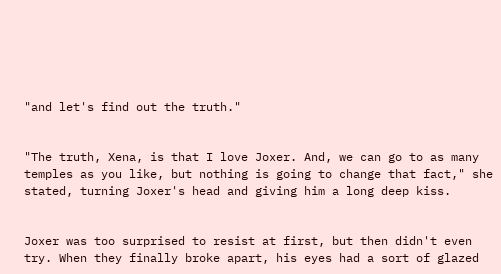"and let's find out the truth."


"The truth, Xena, is that I love Joxer. And, we can go to as many temples as you like, but nothing is going to change that fact," she stated, turning Joxer's head and giving him a long deep kiss.


Joxer was too surprised to resist at first, but then didn't even try. When they finally broke apart, his eyes had a sort of glazed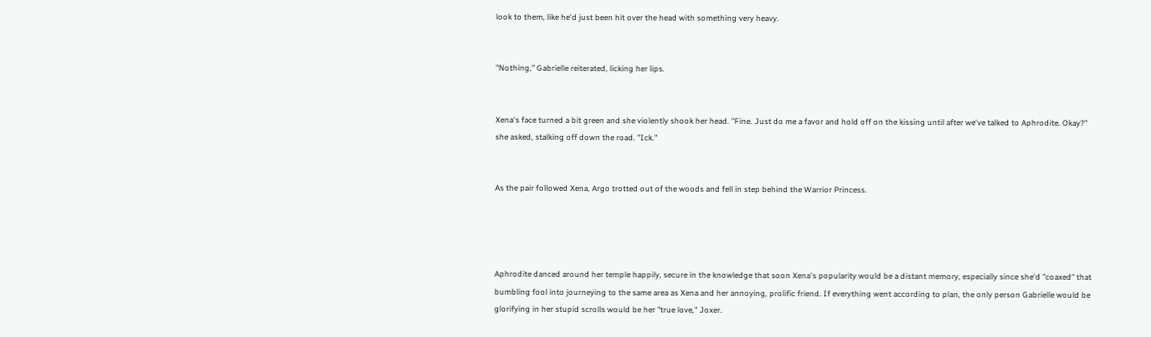look to them, like he'd just been hit over the head with something very heavy.


"Nothing," Gabrielle reiterated, licking her lips.


Xena's face turned a bit green and she violently shook her head. "Fine. Just do me a favor and hold off on the kissing until after we've talked to Aphrodite. Okay?" she asked, stalking off down the road. "Ick."


As the pair followed Xena, Argo trotted out of the woods and fell in step behind the Warrior Princess.




Aphrodite danced around her temple happily, secure in the knowledge that soon Xena's popularity would be a distant memory, especially since she'd "coaxed" that bumbling fool into journeying to the same area as Xena and her annoying, prolific friend. If everything went according to plan, the only person Gabrielle would be glorifying in her stupid scrolls would be her "true love," Joxer.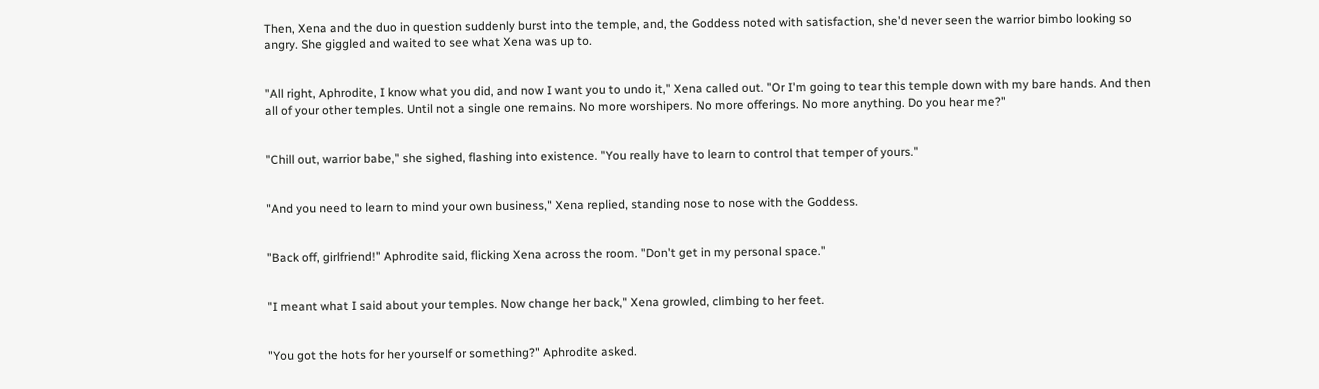Then, Xena and the duo in question suddenly burst into the temple, and, the Goddess noted with satisfaction, she'd never seen the warrior bimbo looking so angry. She giggled and waited to see what Xena was up to.


"All right, Aphrodite, I know what you did, and now I want you to undo it," Xena called out. "Or I'm going to tear this temple down with my bare hands. And then all of your other temples. Until not a single one remains. No more worshipers. No more offerings. No more anything. Do you hear me?"


"Chill out, warrior babe," she sighed, flashing into existence. "You really have to learn to control that temper of yours."


"And you need to learn to mind your own business," Xena replied, standing nose to nose with the Goddess.


"Back off, girlfriend!" Aphrodite said, flicking Xena across the room. "Don't get in my personal space."


"I meant what I said about your temples. Now change her back," Xena growled, climbing to her feet.


"You got the hots for her yourself or something?" Aphrodite asked.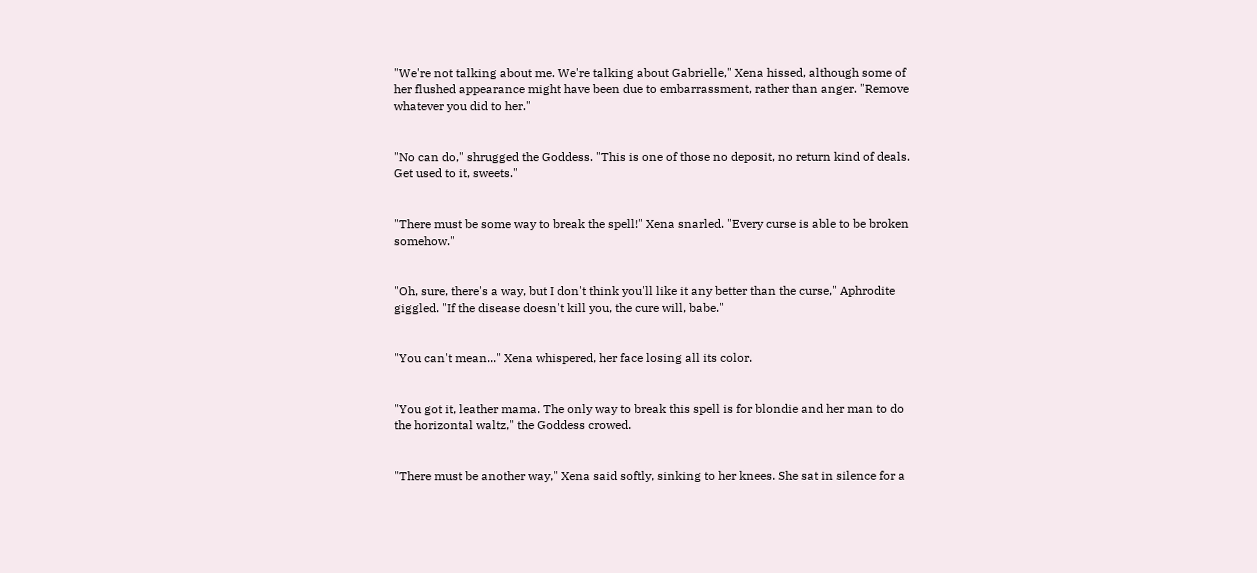"We're not talking about me. We're talking about Gabrielle," Xena hissed, although some of her flushed appearance might have been due to embarrassment, rather than anger. "Remove whatever you did to her."


"No can do," shrugged the Goddess. "This is one of those no deposit, no return kind of deals. Get used to it, sweets."


"There must be some way to break the spell!" Xena snarled. "Every curse is able to be broken somehow."


"Oh, sure, there's a way, but I don't think you'll like it any better than the curse," Aphrodite giggled. "If the disease doesn't kill you, the cure will, babe."


"You can't mean..." Xena whispered, her face losing all its color.


"You got it, leather mama. The only way to break this spell is for blondie and her man to do the horizontal waltz," the Goddess crowed.


"There must be another way," Xena said softly, sinking to her knees. She sat in silence for a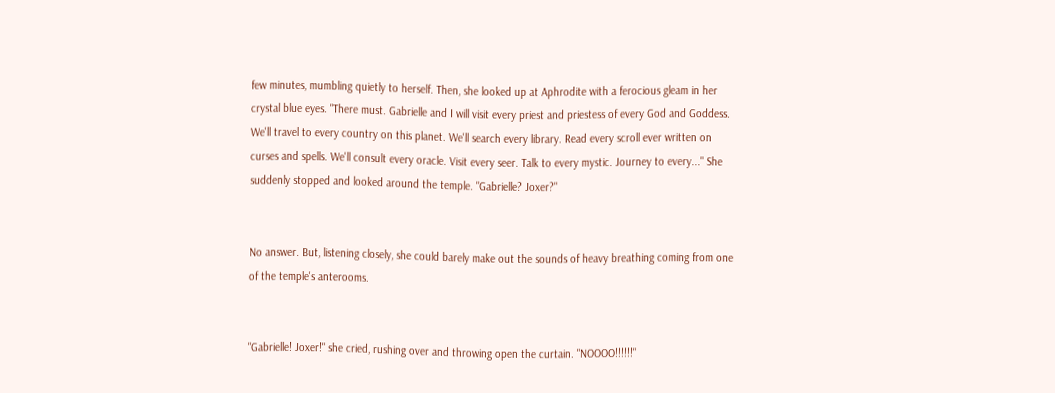few minutes, mumbling quietly to herself. Then, she looked up at Aphrodite with a ferocious gleam in her crystal blue eyes. "There must. Gabrielle and I will visit every priest and priestess of every God and Goddess. We'll travel to every country on this planet. We'll search every library. Read every scroll ever written on curses and spells. We'll consult every oracle. Visit every seer. Talk to every mystic. Journey to every..." She suddenly stopped and looked around the temple. "Gabrielle? Joxer?"


No answer. But, listening closely, she could barely make out the sounds of heavy breathing coming from one of the temple's anterooms.


"Gabrielle! Joxer!" she cried, rushing over and throwing open the curtain. "NOOOO!!!!!!"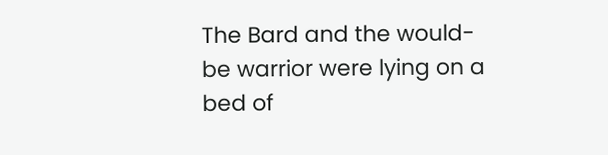The Bard and the would-be warrior were lying on a bed of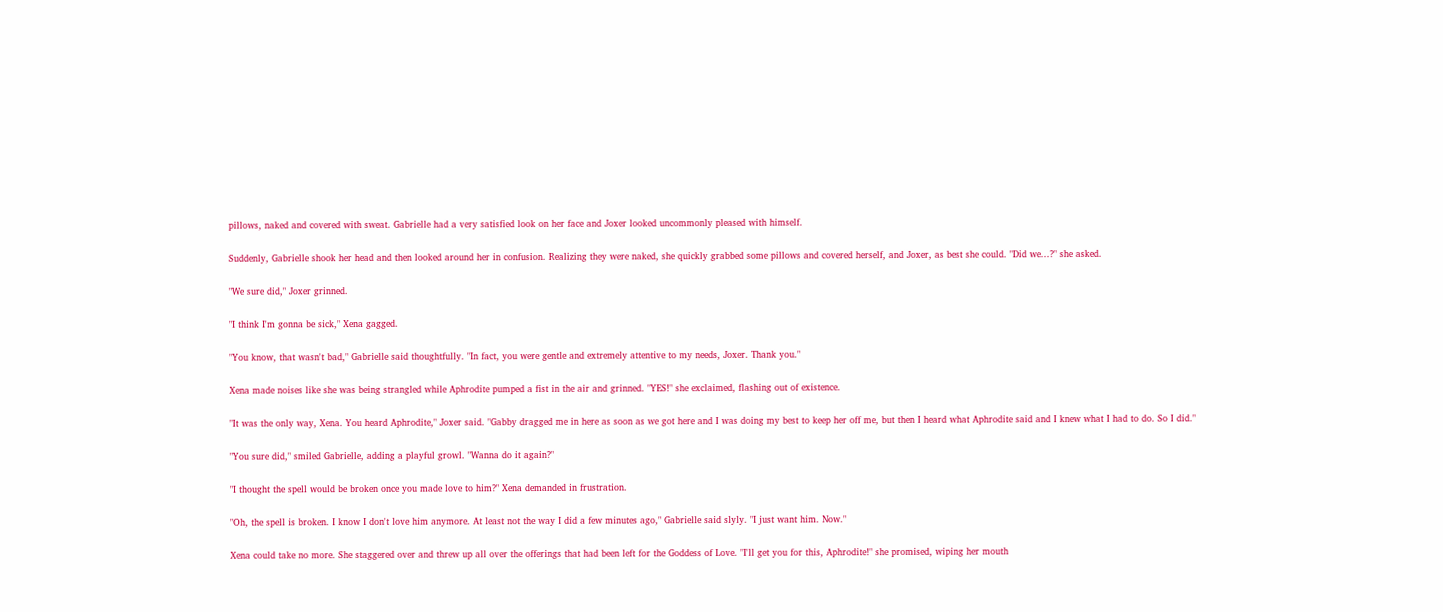pillows, naked and covered with sweat. Gabrielle had a very satisfied look on her face and Joxer looked uncommonly pleased with himself.


Suddenly, Gabrielle shook her head and then looked around her in confusion. Realizing they were naked, she quickly grabbed some pillows and covered herself, and Joxer, as best she could. "Did we...?" she asked.


"We sure did," Joxer grinned.


"I think I'm gonna be sick," Xena gagged.


"You know, that wasn't bad," Gabrielle said thoughtfully. "In fact, you were gentle and extremely attentive to my needs, Joxer. Thank you."


Xena made noises like she was being strangled while Aphrodite pumped a fist in the air and grinned. "YES!" she exclaimed, flashing out of existence.


"It was the only way, Xena. You heard Aphrodite," Joxer said. "Gabby dragged me in here as soon as we got here and I was doing my best to keep her off me, but then I heard what Aphrodite said and I knew what I had to do. So I did."


"You sure did," smiled Gabrielle, adding a playful growl. "Wanna do it again?"


"I thought the spell would be broken once you made love to him?" Xena demanded in frustration.


"Oh, the spell is broken. I know I don't love him anymore. At least not the way I did a few minutes ago," Gabrielle said slyly. "I just want him. Now."


Xena could take no more. She staggered over and threw up all over the offerings that had been left for the Goddess of Love. "I'll get you for this, Aphrodite!" she promised, wiping her mouth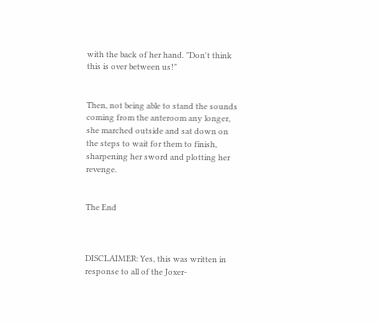with the back of her hand. "Don't think this is over between us!"


Then, not being able to stand the sounds coming from the anteroom any longer, she marched outside and sat down on the steps to wait for them to finish, sharpening her sword and plotting her revenge.


The End



DISCLAIMER: Yes, this was written in response to all of the Joxer-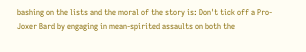bashing on the lists and the moral of the story is: Don't tick off a Pro-Joxer Bard by engaging in mean-spirited assaults on both the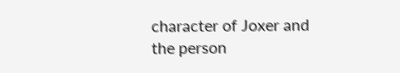character of Joxer and the person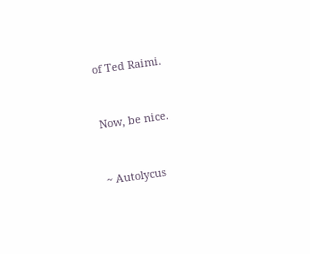of Ted Raimi.


Now, be nice.


~ Autolycus